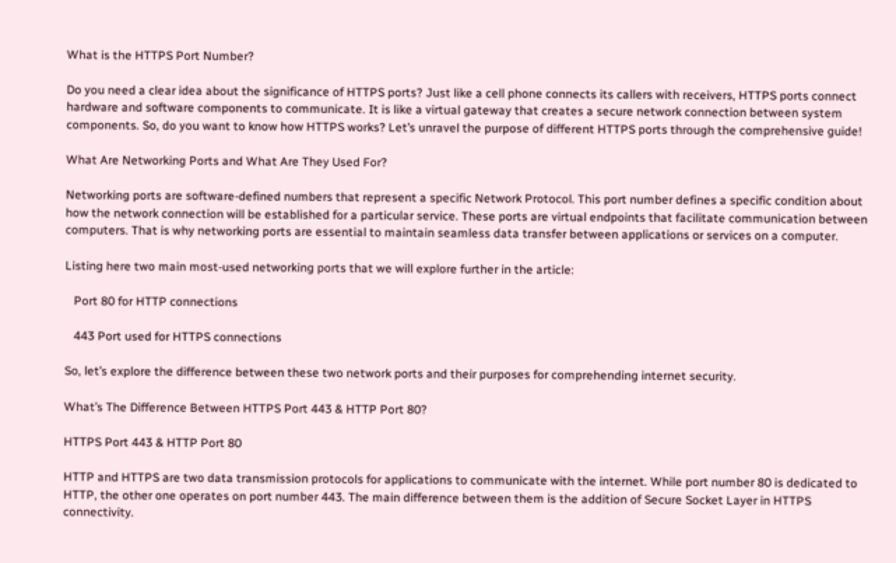What is the HTTPS Port Number?

Do you need a clear idea about the significance of HTTPS ports? Just like a cell phone connects its callers with receivers, HTTPS ports connect hardware and software components to communicate. It is like a virtual gateway that creates a secure network connection between system components. So, do you want to know how HTTPS works? Let’s unravel the purpose of different HTTPS ports through the comprehensive guide!

What Are Networking Ports and What Are They Used For?

Networking ports are software-defined numbers that represent a specific Network Protocol. This port number defines a specific condition about how the network connection will be established for a particular service. These ports are virtual endpoints that facilitate communication between computers. That is why networking ports are essential to maintain seamless data transfer between applications or services on a computer.

Listing here two main most-used networking ports that we will explore further in the article:

   Port 80 for HTTP connections

   443 Port used for HTTPS connections

So, let’s explore the difference between these two network ports and their purposes for comprehending internet security.

What’s The Difference Between HTTPS Port 443 & HTTP Port 80?

HTTPS Port 443 & HTTP Port 80

HTTP and HTTPS are two data transmission protocols for applications to communicate with the internet. While port number 80 is dedicated to HTTP, the other one operates on port number 443. The main difference between them is the addition of Secure Socket Layer in HTTPS connectivity.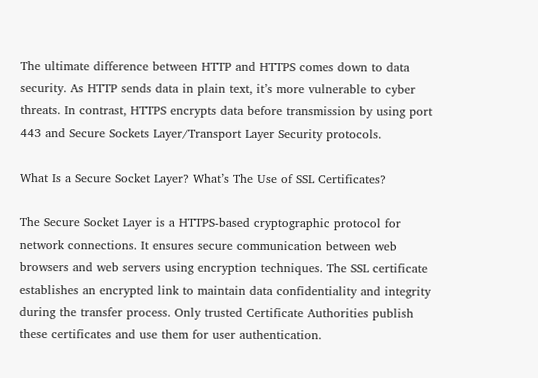The ultimate difference between HTTP and HTTPS comes down to data security. As HTTP sends data in plain text, it’s more vulnerable to cyber threats. In contrast, HTTPS encrypts data before transmission by using port 443 and Secure Sockets Layer/Transport Layer Security protocols.

What Is a Secure Socket Layer? What’s The Use of SSL Certificates?

The Secure Socket Layer is a HTTPS-based cryptographic protocol for network connections. It ensures secure communication between web browsers and web servers using encryption techniques. The SSL certificate establishes an encrypted link to maintain data confidentiality and integrity during the transfer process. Only trusted Certificate Authorities publish these certificates and use them for user authentication.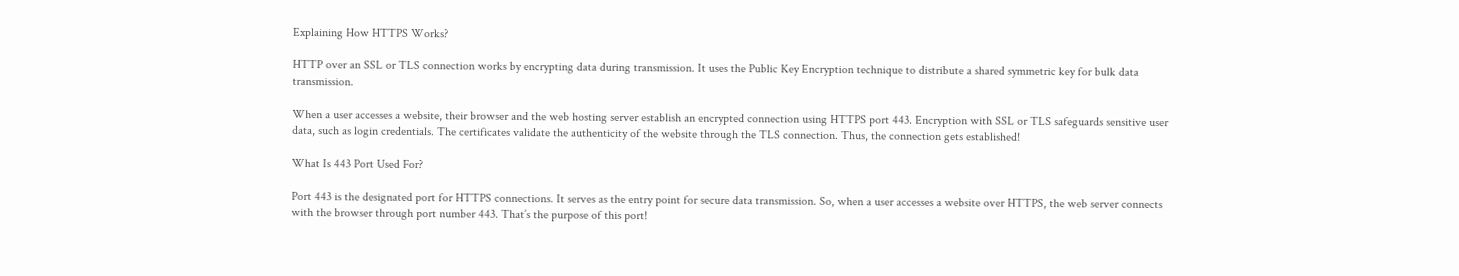Explaining How HTTPS Works?

HTTP over an SSL or TLS connection works by encrypting data during transmission. It uses the Public Key Encryption technique to distribute a shared symmetric key for bulk data transmission.

When a user accesses a website, their browser and the web hosting server establish an encrypted connection using HTTPS port 443. Encryption with SSL or TLS safeguards sensitive user data, such as login credentials. The certificates validate the authenticity of the website through the TLS connection. Thus, the connection gets established!

What Is 443 Port Used For?

Port 443 is the designated port for HTTPS connections. It serves as the entry point for secure data transmission. So, when a user accesses a website over HTTPS, the web server connects with the browser through port number 443. That’s the purpose of this port!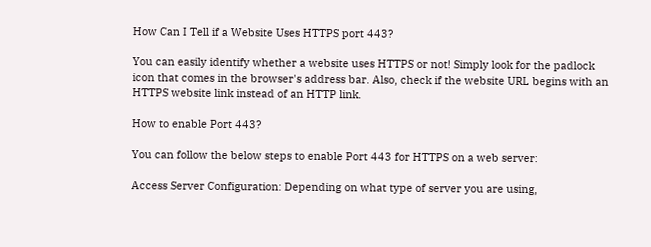How Can I Tell if a Website Uses HTTPS port 443?

You can easily identify whether a website uses HTTPS or not! Simply look for the padlock icon that comes in the browser's address bar. Also, check if the website URL begins with an HTTPS website link instead of an HTTP link.

How to enable Port 443?

You can follow the below steps to enable Port 443 for HTTPS on a web server:

Access Server Configuration: Depending on what type of server you are using,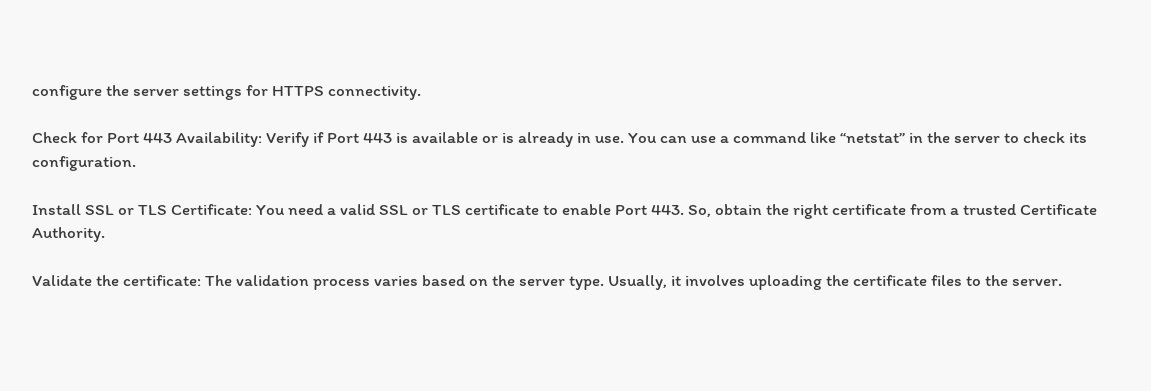configure the server settings for HTTPS connectivity.

Check for Port 443 Availability: Verify if Port 443 is available or is already in use. You can use a command like “netstat” in the server to check its configuration.

Install SSL or TLS Certificate: You need a valid SSL or TLS certificate to enable Port 443. So, obtain the right certificate from a trusted Certificate Authority.

Validate the certificate: The validation process varies based on the server type. Usually, it involves uploading the certificate files to the server.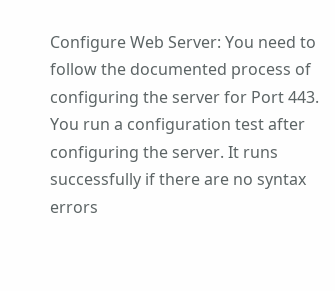Configure Web Server: You need to follow the documented process of configuring the server for Port 443. You run a configuration test after configuring the server. It runs successfully if there are no syntax errors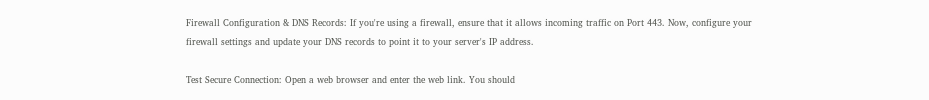Firewall Configuration & DNS Records: If you're using a firewall, ensure that it allows incoming traffic on Port 443. Now, configure your firewall settings and update your DNS records to point it to your server's IP address.

Test Secure Connection: Open a web browser and enter the web link. You should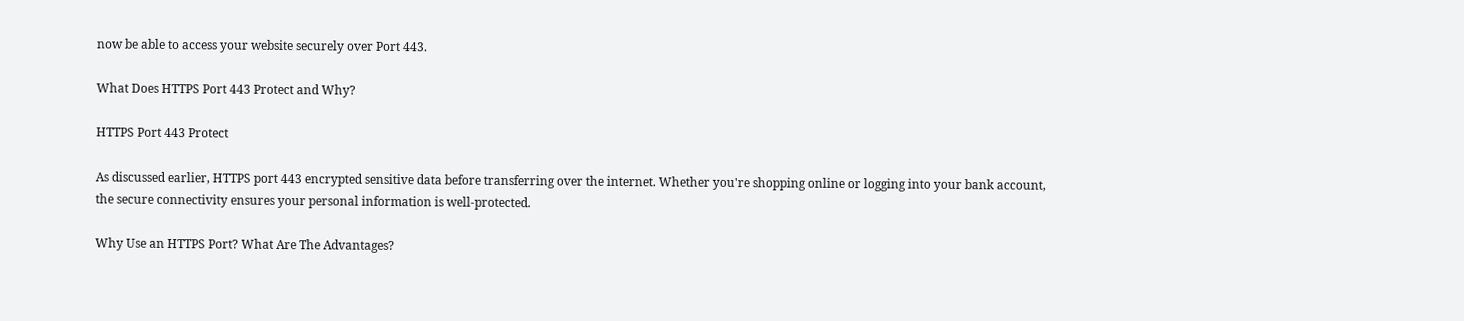now be able to access your website securely over Port 443.

What Does HTTPS Port 443 Protect and Why?

HTTPS Port 443 Protect

As discussed earlier, HTTPS port 443 encrypted sensitive data before transferring over the internet. Whether you're shopping online or logging into your bank account, the secure connectivity ensures your personal information is well-protected.

Why Use an HTTPS Port? What Are The Advantages?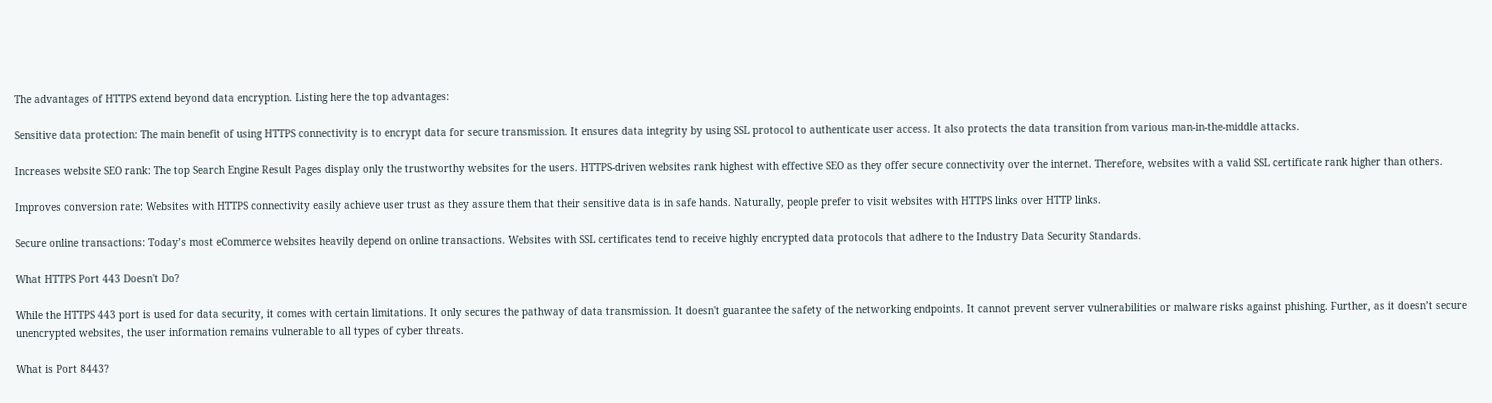The advantages of HTTPS extend beyond data encryption. Listing here the top advantages:

Sensitive data protection: The main benefit of using HTTPS connectivity is to encrypt data for secure transmission. It ensures data integrity by using SSL protocol to authenticate user access. It also protects the data transition from various man-in-the-middle attacks.

Increases website SEO rank: The top Search Engine Result Pages display only the trustworthy websites for the users. HTTPS-driven websites rank highest with effective SEO as they offer secure connectivity over the internet. Therefore, websites with a valid SSL certificate rank higher than others.

Improves conversion rate: Websites with HTTPS connectivity easily achieve user trust as they assure them that their sensitive data is in safe hands. Naturally, people prefer to visit websites with HTTPS links over HTTP links.

Secure online transactions: Today’s most eCommerce websites heavily depend on online transactions. Websites with SSL certificates tend to receive highly encrypted data protocols that adhere to the Industry Data Security Standards.

What HTTPS Port 443 Doesn't Do?

While the HTTPS 443 port is used for data security, it comes with certain limitations. It only secures the pathway of data transmission. It doesn't guarantee the safety of the networking endpoints. It cannot prevent server vulnerabilities or malware risks against phishing. Further, as it doesn’t secure unencrypted websites, the user information remains vulnerable to all types of cyber threats.

What is Port 8443?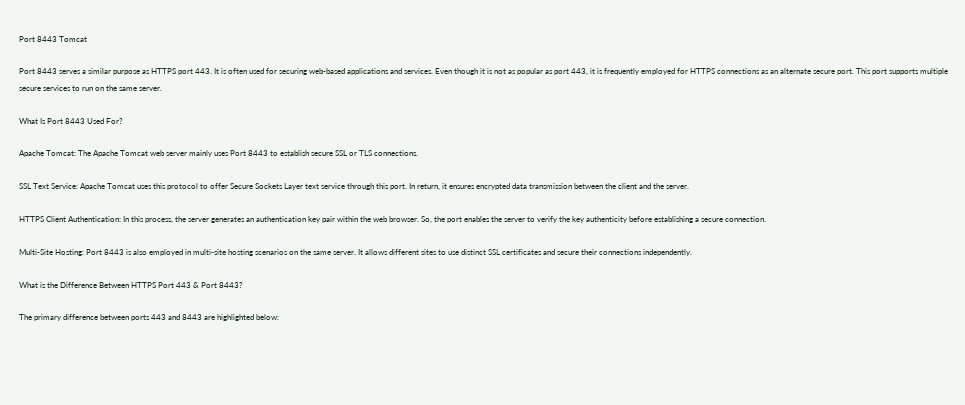Port 8443 Tomcat

Port 8443 serves a similar purpose as HTTPS port 443. It is often used for securing web-based applications and services. Even though it is not as popular as port 443, it is frequently employed for HTTPS connections as an alternate secure port. This port supports multiple secure services to run on the same server.

What Is Port 8443 Used For?

Apache Tomcat: The Apache Tomcat web server mainly uses Port 8443 to establish secure SSL or TLS connections.

SSL Text Service: Apache Tomcat uses this protocol to offer Secure Sockets Layer text service through this port. In return, it ensures encrypted data transmission between the client and the server.

HTTPS Client Authentication: In this process, the server generates an authentication key pair within the web browser. So, the port enables the server to verify the key authenticity before establishing a secure connection.

Multi-Site Hosting: Port 8443 is also employed in multi-site hosting scenarios on the same server. It allows different sites to use distinct SSL certificates and secure their connections independently.

What is the Difference Between HTTPS Port 443 & Port 8443?

The primary difference between ports 443 and 8443 are highlighted below: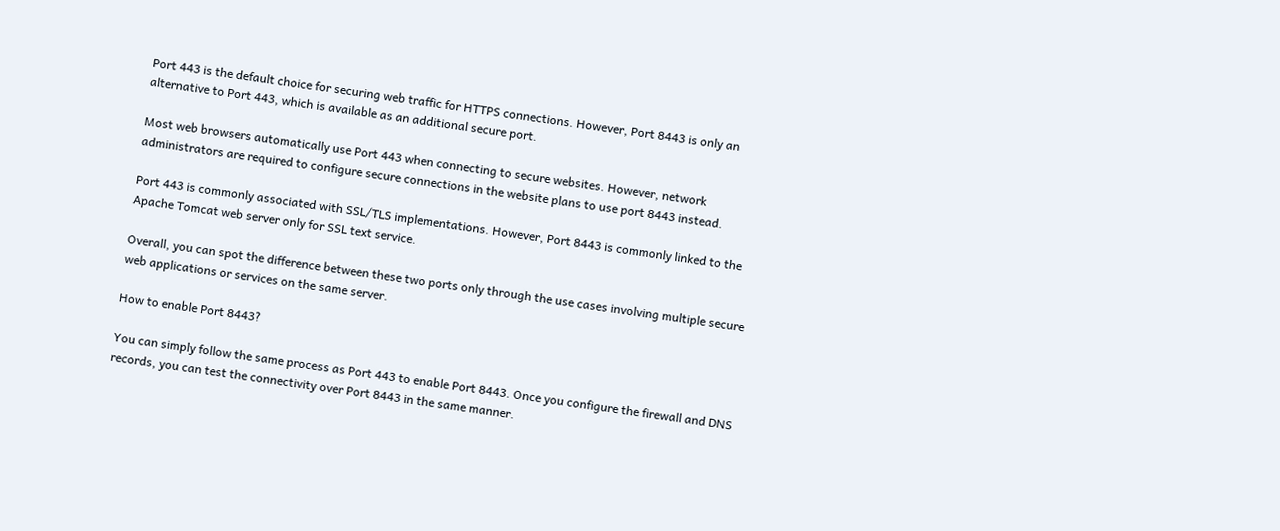Port 443 is the default choice for securing web traffic for HTTPS connections. However, Port 8443 is only an alternative to Port 443, which is available as an additional secure port.

Most web browsers automatically use Port 443 when connecting to secure websites. However, network administrators are required to configure secure connections in the website plans to use port 8443 instead.

Port 443 is commonly associated with SSL/TLS implementations. However, Port 8443 is commonly linked to the Apache Tomcat web server only for SSL text service.

Overall, you can spot the difference between these two ports only through the use cases involving multiple secure web applications or services on the same server.

How to enable Port 8443?

You can simply follow the same process as Port 443 to enable Port 8443. Once you configure the firewall and DNS records, you can test the connectivity over Port 8443 in the same manner.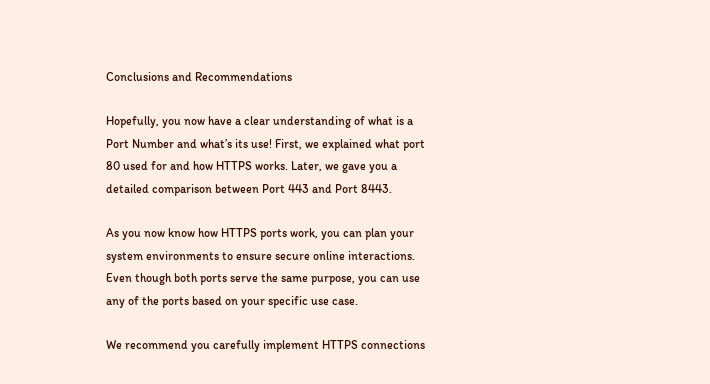Conclusions and Recommendations

Hopefully, you now have a clear understanding of what is a Port Number and what’s its use! First, we explained what port 80 used for and how HTTPS works. Later, we gave you a detailed comparison between Port 443 and Port 8443.

As you now know how HTTPS ports work, you can plan your system environments to ensure secure online interactions. Even though both ports serve the same purpose, you can use any of the ports based on your specific use case.

We recommend you carefully implement HTTPS connections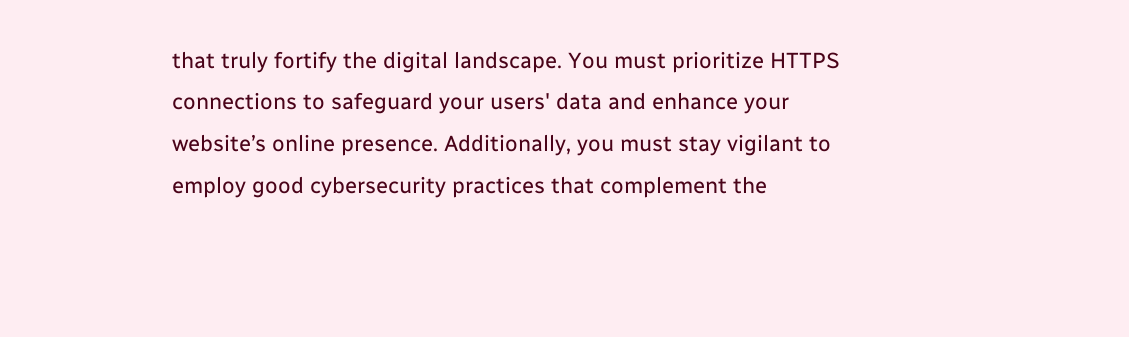that truly fortify the digital landscape. You must prioritize HTTPS connections to safeguard your users' data and enhance your website’s online presence. Additionally, you must stay vigilant to employ good cybersecurity practices that complement the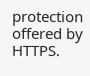protection offered by HTTPS.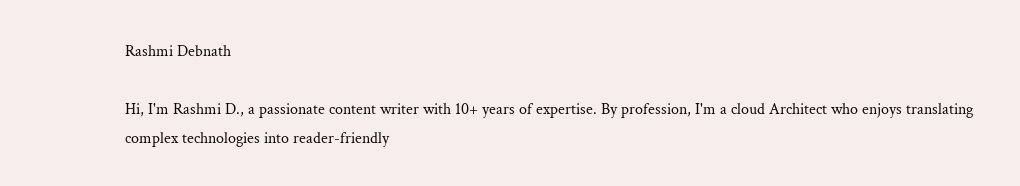Rashmi Debnath

Hi, I'm Rashmi D., a passionate content writer with 10+ years of expertise. By profession, I'm a cloud Architect who enjoys translating complex technologies into reader-friendly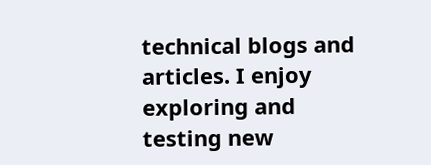technical blogs and articles. I enjoy exploring and testing new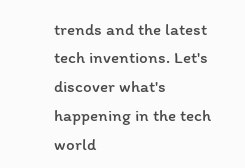trends and the latest tech inventions. Let's discover what's happening in the tech world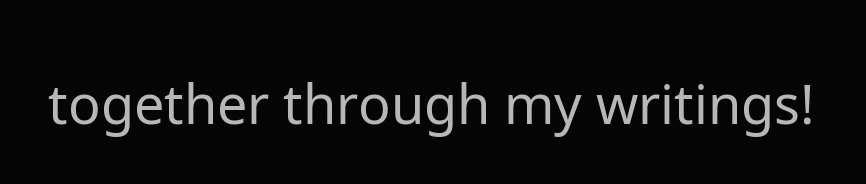together through my writings!